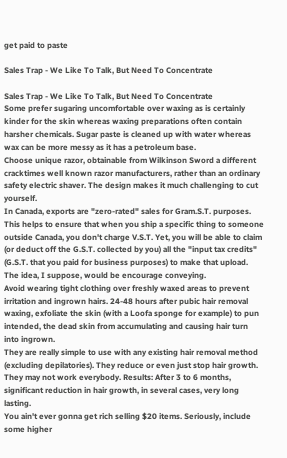get paid to paste

Sales Trap - We Like To Talk, But Need To Concentrate

Sales Trap - We Like To Talk, But Need To Concentrate
Some prefer sugaring uncomfortable over waxing as is certainly kinder for the skin whereas waxing preparations often contain harsher chemicals. Sugar paste is cleaned up with water whereas wax can be more messy as it has a petroleum base.
Choose unique razor, obtainable from Wilkinson Sword a different cracktimes well known razor manufacturers, rather than an ordinary safety electric shaver. The design makes it much challenging to cut yourself.
In Canada, exports are "zero-rated" sales for Gram.S.T. purposes. This helps to ensure that when you ship a specific thing to someone outside Canada, you don't charge V.S.T. Yet, you will be able to claim (or deduct off the G.S.T. collected by you) all the "input tax credits" (G.S.T. that you paid for business purposes) to make that upload. The idea, I suppose, would be encourage conveying.
Avoid wearing tight clothing over freshly waxed areas to prevent irritation and ingrown hairs. 24-48 hours after pubic hair removal waxing, exfoliate the skin (with a Loofa sponge for example) to pun intended, the dead skin from accumulating and causing hair turn into ingrown.
They are really simple to use with any existing hair removal method (excluding depilatories). They reduce or even just stop hair growth. They may not work everybody. Results: After 3 to 6 months, significant reduction in hair growth, in several cases, very long lasting.
You ain't ever gonna get rich selling $20 items. Seriously, include some higher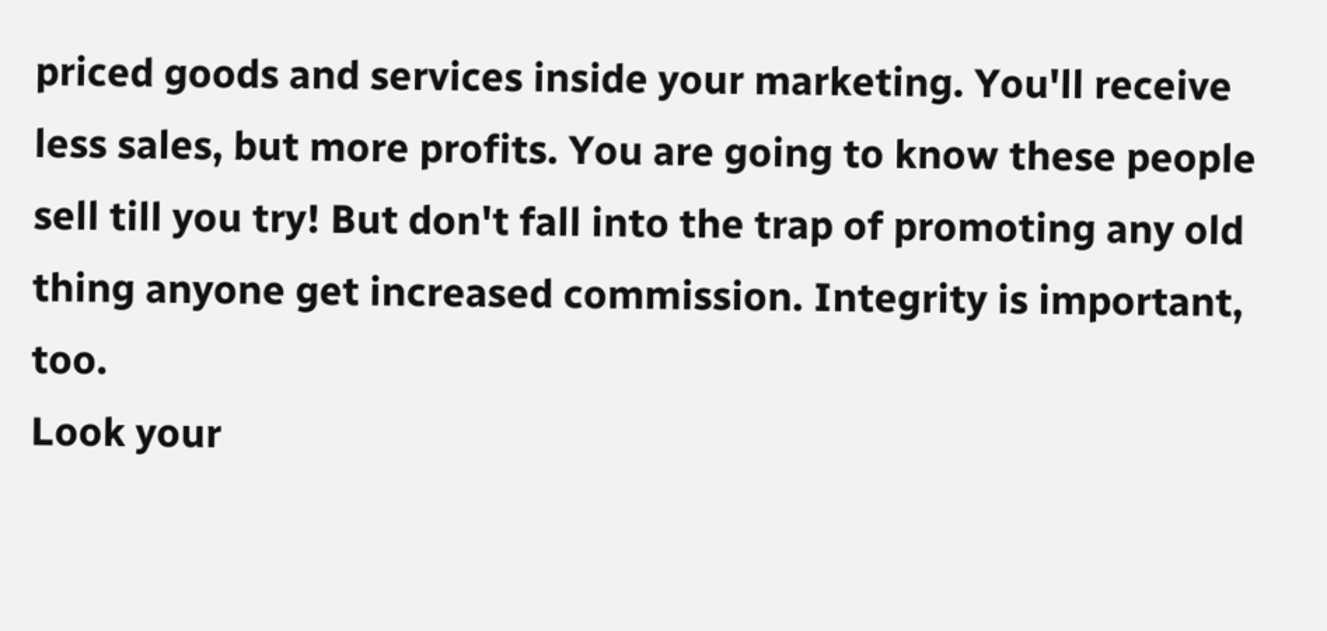priced goods and services inside your marketing. You'll receive less sales, but more profits. You are going to know these people sell till you try! But don't fall into the trap of promoting any old thing anyone get increased commission. Integrity is important, too.
Look your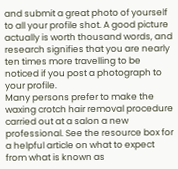and submit a great photo of yourself to all your profile shot. A good picture actually is worth thousand words, and research signifies that you are nearly ten times more travelling to be noticed if you post a photograph to your profile.
Many persons prefer to make the waxing crotch hair removal procedure carried out at a salon a new professional. See the resource box for a helpful article on what to expect from what is known as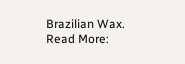Brazilian Wax.
Read More: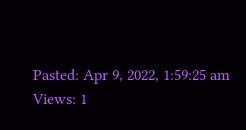Pasted: Apr 9, 2022, 1:59:25 am
Views: 1